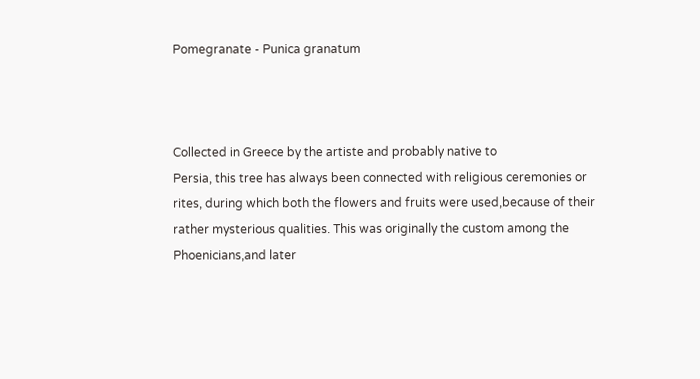Pomegranate - Punica granatum



Collected in Greece by the artiste and probably native to
Persia, this tree has always been connected with religious ceremonies or
rites, during which both the flowers and fruits were used,because of their
rather mysterious qualities. This was originally the custom among the
Phoenicians,and later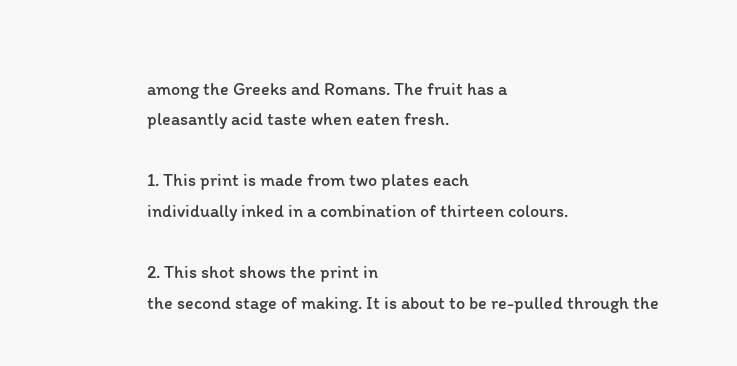among the Greeks and Romans. The fruit has a
pleasantly acid taste when eaten fresh.

1. This print is made from two plates each
individually inked in a combination of thirteen colours.

2. This shot shows the print in
the second stage of making. It is about to be re-pulled through the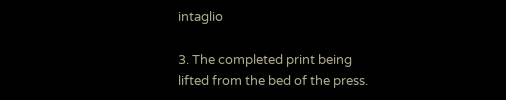intaglio

3. The completed print being
lifted from the bed of the press.